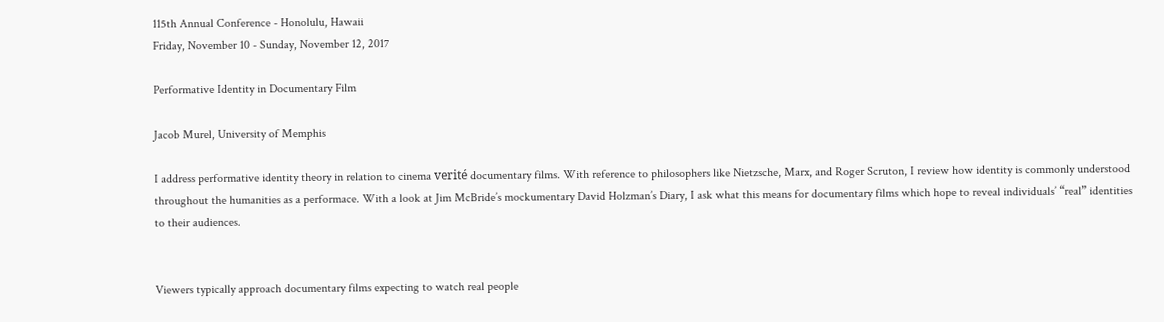115th Annual Conference - Honolulu, Hawaii
Friday, November 10 - Sunday, November 12, 2017

Performative Identity in Documentary Film

Jacob Murel, University of Memphis

I address performative identity theory in relation to cinema verité documentary films. With reference to philosophers like Nietzsche, Marx, and Roger Scruton, I review how identity is commonly understood throughout the humanities as a performace. With a look at Jim McBride’s mockumentary David Holzman’s Diary, I ask what this means for documentary films which hope to reveal individuals’ “real” identities to their audiences.


Viewers typically approach documentary films expecting to watch real people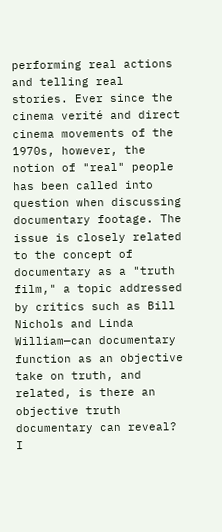performing real actions and telling real stories. Ever since the cinema verité and direct cinema movements of the 1970s, however, the notion of "real" people has been called into question when discussing documentary footage. The issue is closely related to the concept of documentary as a "truth film," a topic addressed by critics such as Bill Nichols and Linda William—can documentary function as an objective take on truth, and related, is there an objective truth documentary can reveal? I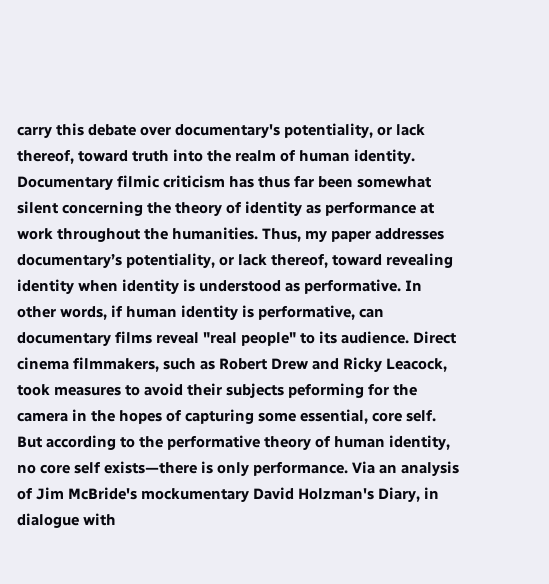carry this debate over documentary's potentiality, or lack thereof, toward truth into the realm of human identity. Documentary filmic criticism has thus far been somewhat silent concerning the theory of identity as performance at work throughout the humanities. Thus, my paper addresses documentary’s potentiality, or lack thereof, toward revealing identity when identity is understood as performative. In other words, if human identity is performative, can documentary films reveal "real people" to its audience. Direct cinema filmmakers, such as Robert Drew and Ricky Leacock, took measures to avoid their subjects peforming for the camera in the hopes of capturing some essential, core self. But according to the performative theory of human identity, no core self exists—there is only performance. Via an analysis of Jim McBride's mockumentary David Holzman's Diary, in dialogue with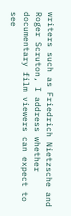writers such as Friedrich Nietzsche and Roger Scruton, I address whether documentary film viewers can expect to see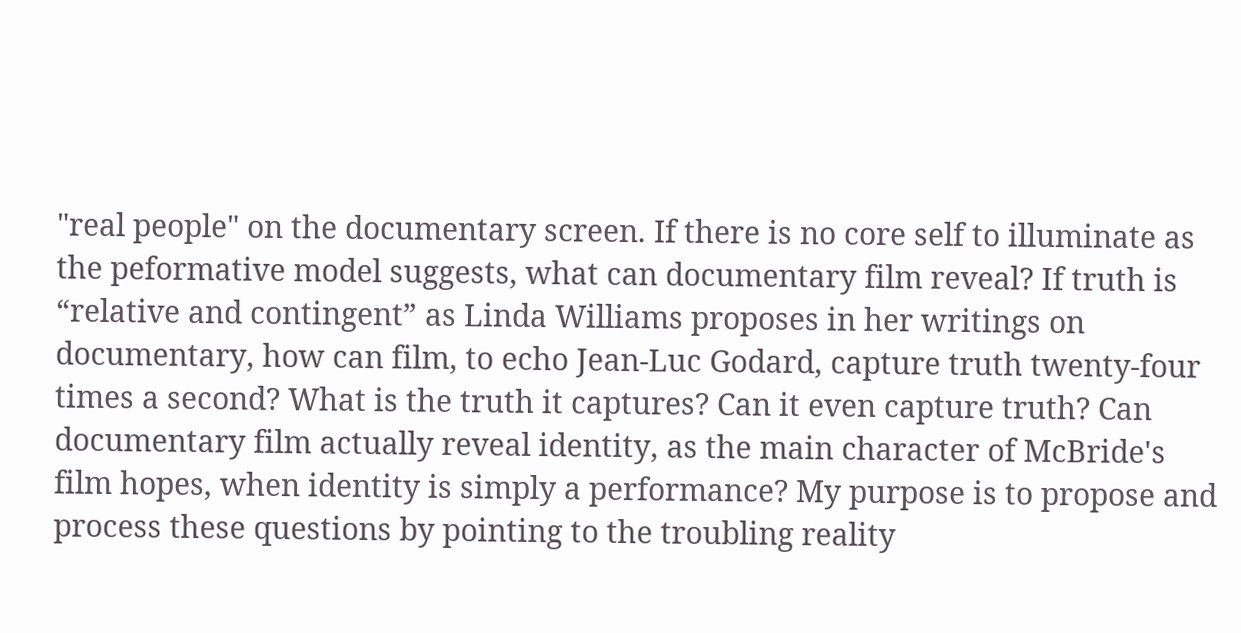"real people" on the documentary screen. If there is no core self to illuminate as the peformative model suggests, what can documentary film reveal? If truth is “relative and contingent” as Linda Williams proposes in her writings on documentary, how can film, to echo Jean-Luc Godard, capture truth twenty-four times a second? What is the truth it captures? Can it even capture truth? Can documentary film actually reveal identity, as the main character of McBride's film hopes, when identity is simply a performance? My purpose is to propose and process these questions by pointing to the troubling reality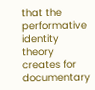that the performative identity theory creates for documentary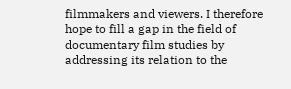filmmakers and viewers. I therefore hope to fill a gap in the field of documentary film studies by addressing its relation to the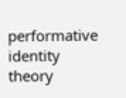performative identity theory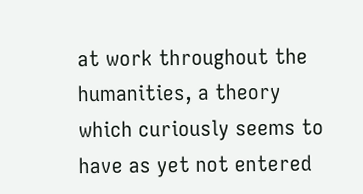at work throughout the humanities, a theory which curiously seems to have as yet not entered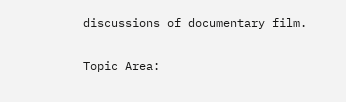discussions of documentary film.

Topic Area: